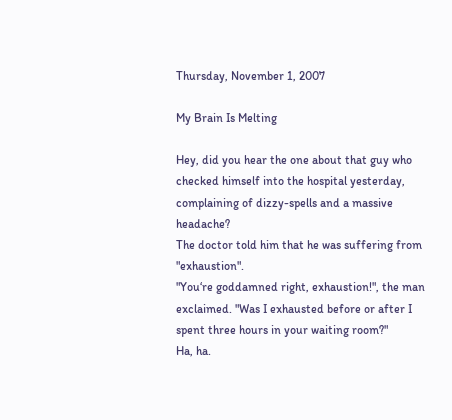Thursday, November 1, 2007

My Brain Is Melting

Hey, did you hear the one about that guy who checked himself into the hospital yesterday, complaining of dizzy-spells and a massive headache?
The doctor told him that he was suffering from "exhaustion".
"You‘re goddamned right, exhaustion!", the man exclaimed. "Was I exhausted before or after I spent three hours in your waiting room?"
Ha, ha.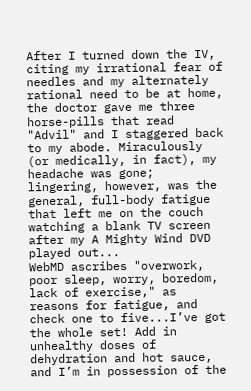After I turned down the IV, citing my irrational fear of needles and my alternately rational need to be at home, the doctor gave me three horse-pills that read "Advil" and I staggered back to my abode. Miraculously (or medically, in fact), my headache was gone; lingering, however, was the general, full-body fatigue that left me on the couch watching a blank TV screen after my A Mighty Wind DVD played out...
WebMD ascribes "overwork, poor sleep, worry, boredom, lack of exercise," as reasons for fatigue, and check one to five...I’ve got the whole set! Add in unhealthy doses of dehydration and hot sauce, and I’m in possession of the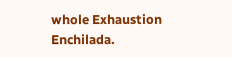whole Exhaustion Enchilada.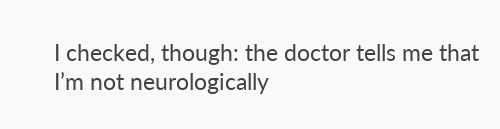I checked, though: the doctor tells me that I’m not neurologically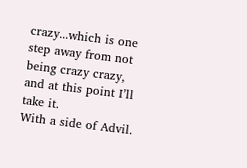crazy...which is one step away from not being crazy crazy, and at this point I’ll take it.
With a side of Advil.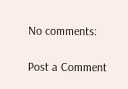No comments:

Post a Comment